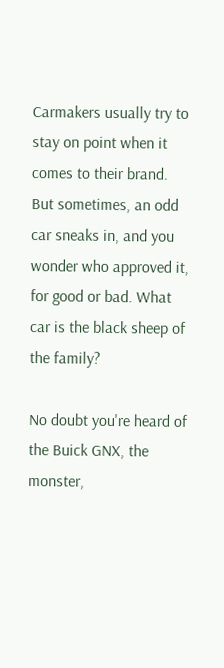Carmakers usually try to stay on point when it comes to their brand. But sometimes, an odd car sneaks in, and you wonder who approved it, for good or bad. What car is the black sheep of the family?

No doubt you're heard of the Buick GNX, the monster,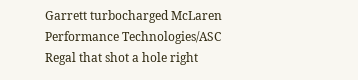Garrett turbocharged McLaren Performance Technologies/ASC Regal that shot a hole right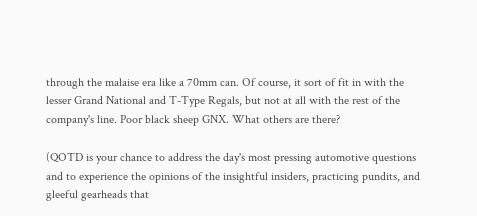through the malaise era like a 70mm can. Of course, it sort of fit in with the lesser Grand National and T-Type Regals, but not at all with the rest of the company's line. Poor black sheep GNX. What others are there?

(QOTD is your chance to address the day's most pressing automotive questions and to experience the opinions of the insightful insiders, practicing pundits, and gleeful gearheads that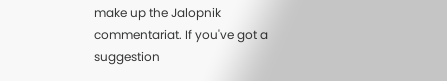make up the Jalopnik commentariat. If you've got a suggestion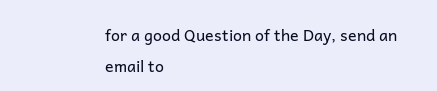for a good Question of the Day, send an email to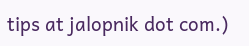tips at jalopnik dot com.)